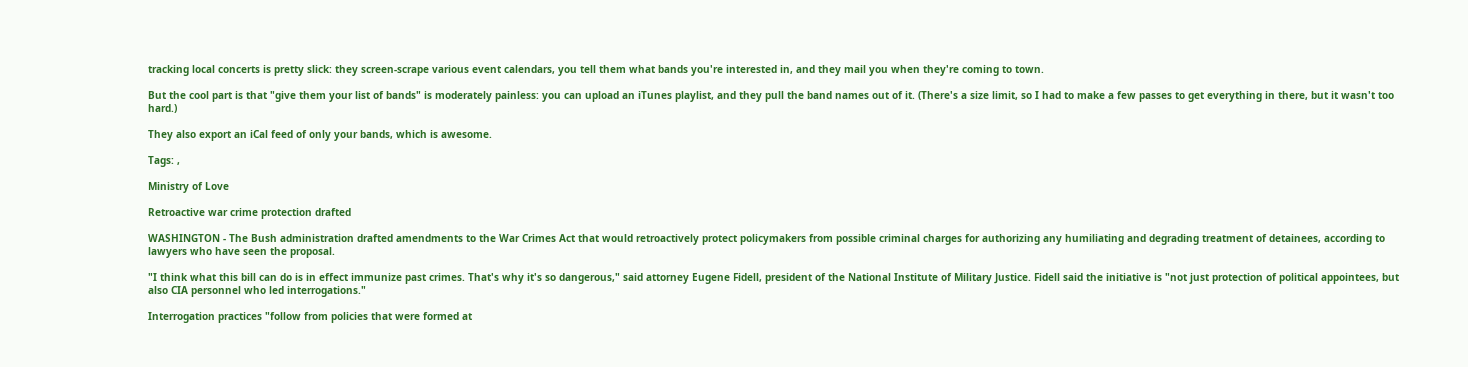tracking local concerts is pretty slick: they screen-scrape various event calendars, you tell them what bands you're interested in, and they mail you when they're coming to town.

But the cool part is that "give them your list of bands" is moderately painless: you can upload an iTunes playlist, and they pull the band names out of it. (There's a size limit, so I had to make a few passes to get everything in there, but it wasn't too hard.)

They also export an iCal feed of only your bands, which is awesome.

Tags: ,

Ministry of Love

Retroactive war crime protection drafted

WASHINGTON - The Bush administration drafted amendments to the War Crimes Act that would retroactively protect policymakers from possible criminal charges for authorizing any humiliating and degrading treatment of detainees, according to lawyers who have seen the proposal.

"I think what this bill can do is in effect immunize past crimes. That's why it's so dangerous," said attorney Eugene Fidell, president of the National Institute of Military Justice. Fidell said the initiative is "not just protection of political appointees, but also CIA personnel who led interrogations."

Interrogation practices "follow from policies that were formed at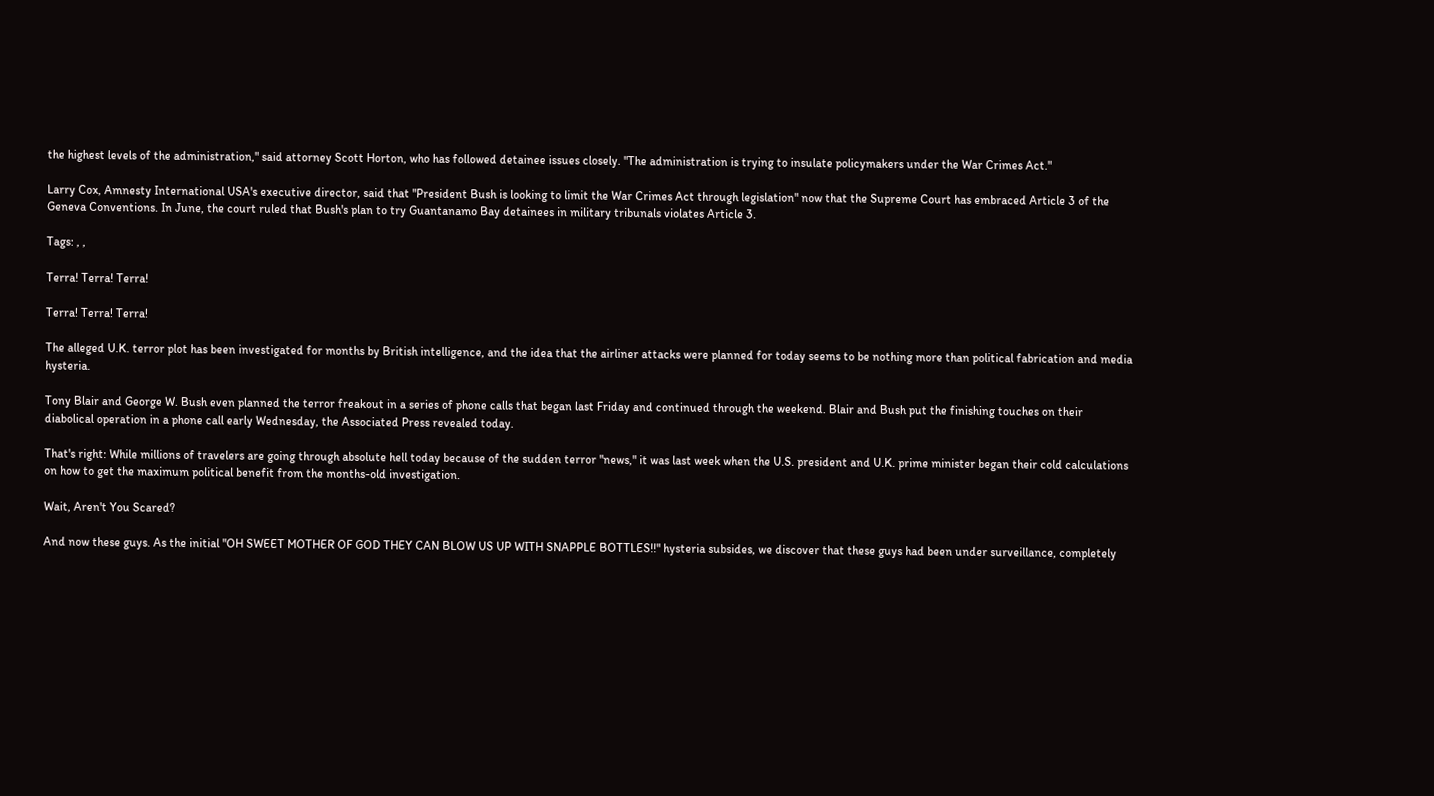the highest levels of the administration," said attorney Scott Horton, who has followed detainee issues closely. "The administration is trying to insulate policymakers under the War Crimes Act."

Larry Cox, Amnesty International USA's executive director, said that "President Bush is looking to limit the War Crimes Act through legislation" now that the Supreme Court has embraced Article 3 of the Geneva Conventions. In June, the court ruled that Bush's plan to try Guantanamo Bay detainees in military tribunals violates Article 3.

Tags: , ,

Terra! Terra! Terra!

Terra! Terra! Terra!

The alleged U.K. terror plot has been investigated for months by British intelligence, and the idea that the airliner attacks were planned for today seems to be nothing more than political fabrication and media hysteria.

Tony Blair and George W. Bush even planned the terror freakout in a series of phone calls that began last Friday and continued through the weekend. Blair and Bush put the finishing touches on their diabolical operation in a phone call early Wednesday, the Associated Press revealed today.

That's right: While millions of travelers are going through absolute hell today because of the sudden terror "news," it was last week when the U.S. president and U.K. prime minister began their cold calculations on how to get the maximum political benefit from the months-old investigation.

Wait, Aren't You Scared?

And now these guys. As the initial "OH SWEET MOTHER OF GOD THEY CAN BLOW US UP WITH SNAPPLE BOTTLES!!" hysteria subsides, we discover that these guys had been under surveillance, completely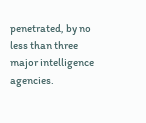penetrated, by no less than three major intelligence agencies.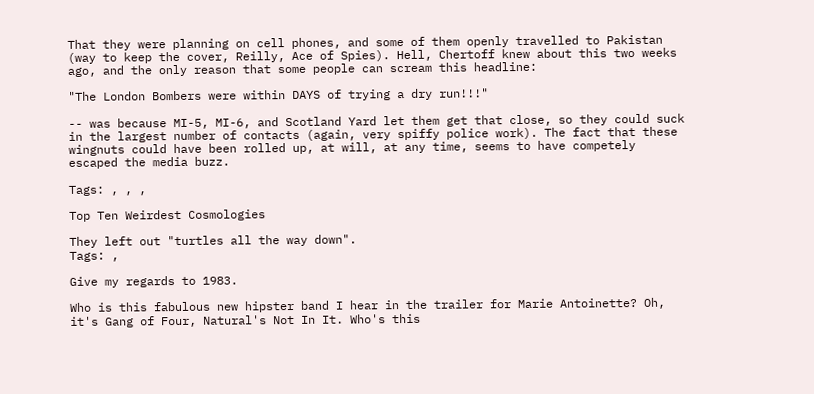That they were planning on cell phones, and some of them openly travelled to Pakistan (way to keep the cover, Reilly, Ace of Spies). Hell, Chertoff knew about this two weeks ago, and the only reason that some people can scream this headline:

"The London Bombers were within DAYS of trying a dry run!!!"

-- was because MI-5, MI-6, and Scotland Yard let them get that close, so they could suck in the largest number of contacts (again, very spiffy police work). The fact that these wingnuts could have been rolled up, at will, at any time, seems to have competely escaped the media buzz.

Tags: , , ,

Top Ten Weirdest Cosmologies

They left out "turtles all the way down".
Tags: ,

Give my regards to 1983.

Who is this fabulous new hipster band I hear in the trailer for Marie Antoinette? Oh, it's Gang of Four, Natural's Not In It. Who's this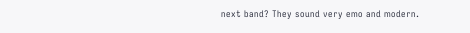next band? They sound very emo and modern.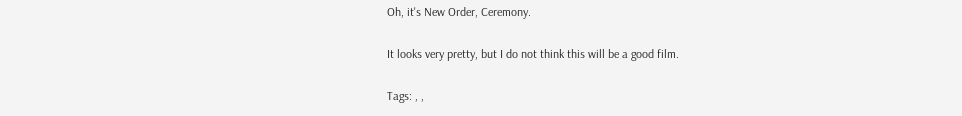Oh, it's New Order, Ceremony.

It looks very pretty, but I do not think this will be a good film.

Tags: , ,